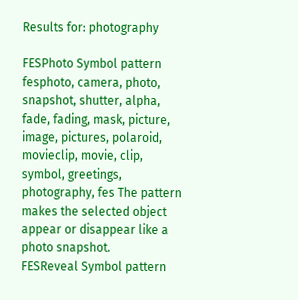Results for: photography

FESPhoto Symbol pattern
fesphoto, camera, photo, snapshot, shutter, alpha, fade, fading, mask, picture, image, pictures, polaroid, movieclip, movie, clip, symbol, greetings, photography, fes The pattern makes the selected object appear or disappear like a photo snapshot.
FESReveal Symbol pattern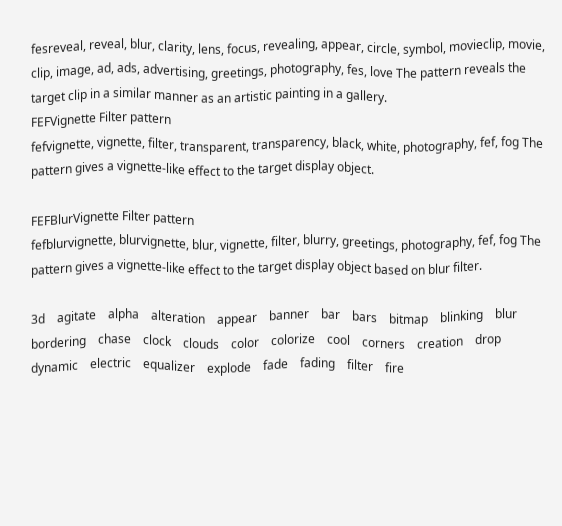fesreveal, reveal, blur, clarity, lens, focus, revealing, appear, circle, symbol, movieclip, movie, clip, image, ad, ads, advertising, greetings, photography, fes, love The pattern reveals the target clip in a similar manner as an artistic painting in a gallery.
FEFVignette Filter pattern
fefvignette, vignette, filter, transparent, transparency, black, white, photography, fef, fog The pattern gives a vignette-like effect to the target display object.

FEFBlurVignette Filter pattern
fefblurvignette, blurvignette, blur, vignette, filter, blurry, greetings, photography, fef, fog The pattern gives a vignette-like effect to the target display object based on blur filter.

3d    agitate    alpha    alteration    appear    banner    bar    bars    bitmap    blinking    blur    bordering    chase    clock    clouds    color    colorize    cool    corners    creation    drop    dynamic    electric    equalizer    explode    fade    fading    filter    fire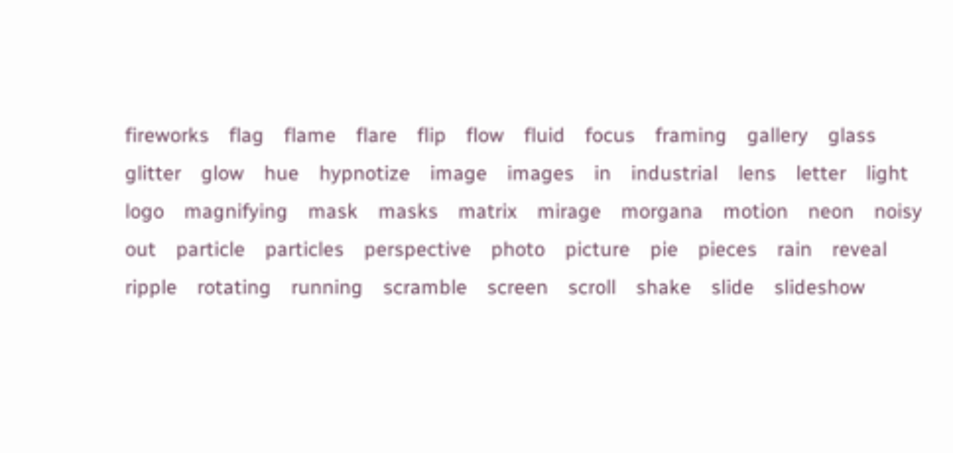fireworks    flag    flame    flare    flip    flow    fluid    focus    framing    gallery    glass    glitter    glow    hue    hypnotize    image    images    in    industrial    lens    letter    light    logo    magnifying    mask    masks    matrix    mirage    morgana    motion    neon    noisy    out    particle    particles    perspective    photo    picture    pie    pieces    rain    reveal    ripple    rotating    running    scramble    screen    scroll    shake    slide    slideshow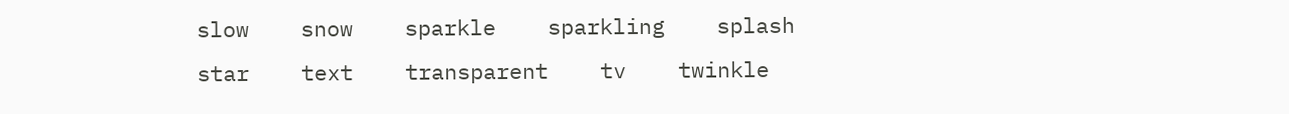slow    snow    sparkle    sparkling    splash    star    text    transparent    tv    twinkle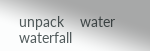unpack    water    waterfall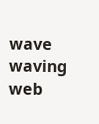wave    waving    web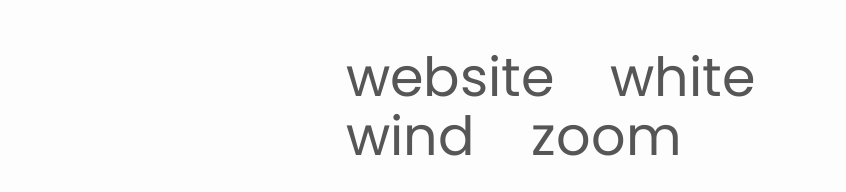website    white    wind    zoom